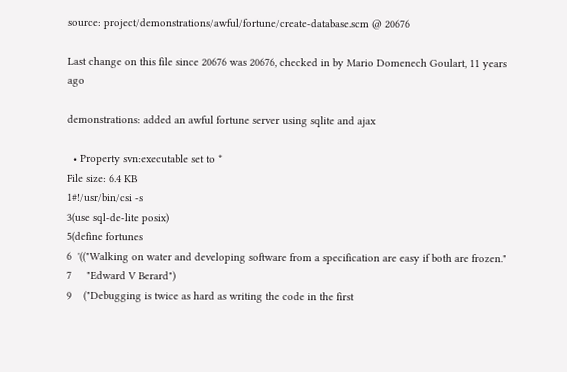source: project/demonstrations/awful/fortune/create-database.scm @ 20676

Last change on this file since 20676 was 20676, checked in by Mario Domenech Goulart, 11 years ago

demonstrations: added an awful fortune server using sqlite and ajax

  • Property svn:executable set to *
File size: 6.4 KB
1#!/usr/bin/csi -s
3(use sql-de-lite posix)
5(define fortunes
6  '(("Walking on water and developing software from a specification are easy if both are frozen."
7     "Edward V Berard")
9    ("Debugging is twice as hard as writing the code in the first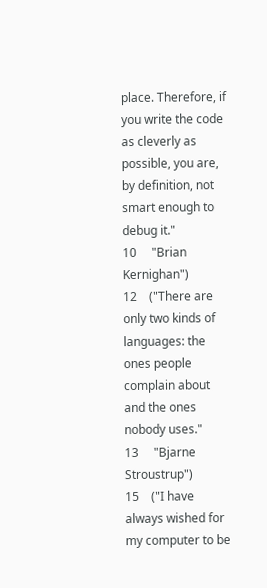place. Therefore, if you write the code as cleverly as possible, you are, by definition, not smart enough to debug it."
10     "Brian Kernighan")
12    ("There are only two kinds of languages: the ones people complain about and the ones nobody uses."
13     "Bjarne Stroustrup")
15    ("I have always wished for my computer to be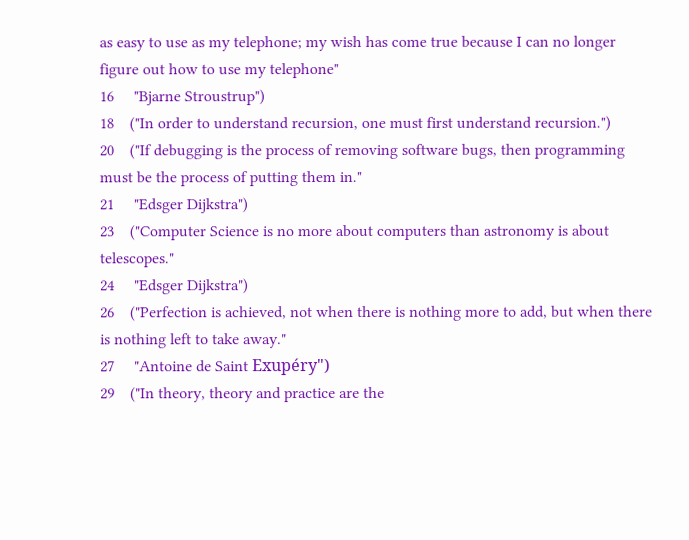as easy to use as my telephone; my wish has come true because I can no longer figure out how to use my telephone"
16     "Bjarne Stroustrup")
18    ("In order to understand recursion, one must first understand recursion.")
20    ("If debugging is the process of removing software bugs, then programming must be the process of putting them in."
21     "Edsger Dijkstra")
23    ("Computer Science is no more about computers than astronomy is about telescopes."
24     "Edsger Dijkstra")
26    ("Perfection is achieved, not when there is nothing more to add, but when there is nothing left to take away."
27     "Antoine de Saint Exupéry")
29    ("In theory, theory and practice are the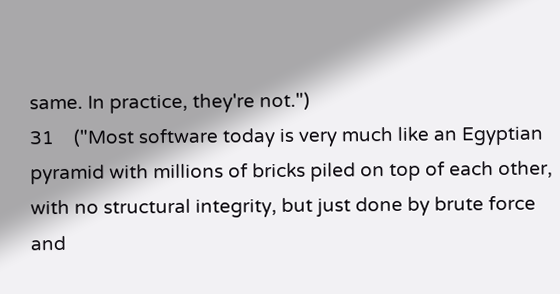same. In practice, they're not.")
31    ("Most software today is very much like an Egyptian pyramid with millions of bricks piled on top of each other, with no structural integrity, but just done by brute force and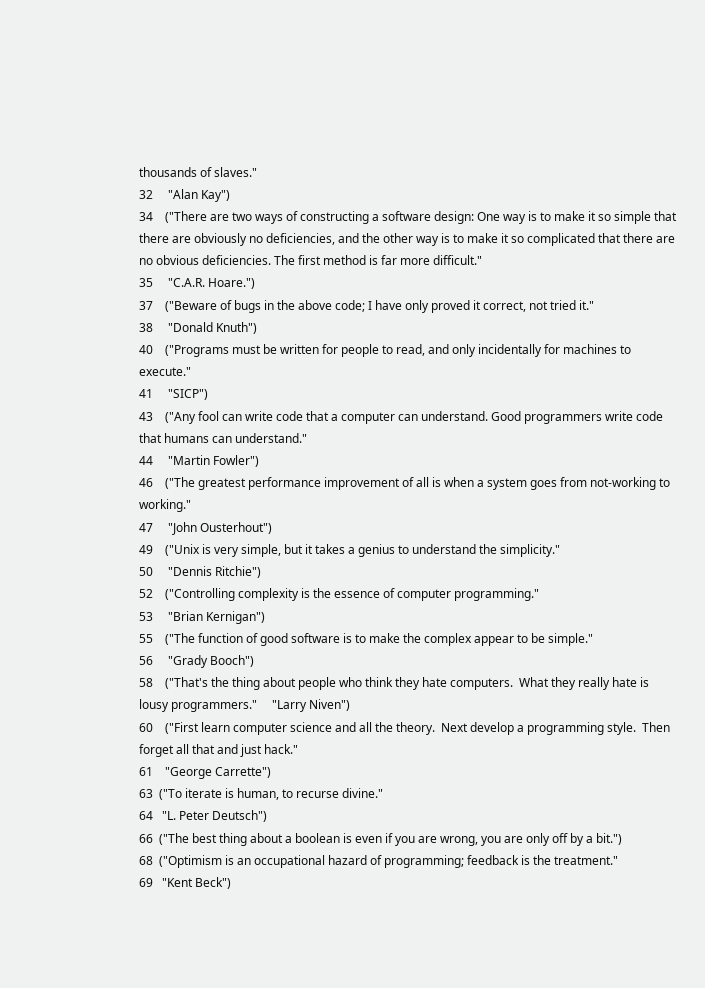thousands of slaves."
32     "Alan Kay")
34    ("There are two ways of constructing a software design: One way is to make it so simple that there are obviously no deficiencies, and the other way is to make it so complicated that there are no obvious deficiencies. The first method is far more difficult."
35     "C.A.R. Hoare.")
37    ("Beware of bugs in the above code; I have only proved it correct, not tried it."
38     "Donald Knuth")
40    ("Programs must be written for people to read, and only incidentally for machines to execute."
41     "SICP")
43    ("Any fool can write code that a computer can understand. Good programmers write code that humans can understand."
44     "Martin Fowler")
46    ("The greatest performance improvement of all is when a system goes from not-working to working."
47     "John Ousterhout")
49    ("Unix is very simple, but it takes a genius to understand the simplicity."
50     "Dennis Ritchie")
52    ("Controlling complexity is the essence of computer programming."
53     "Brian Kernigan")
55    ("The function of good software is to make the complex appear to be simple."
56     "Grady Booch")
58    ("That's the thing about people who think they hate computers.  What they really hate is lousy programmers."     "Larry Niven")
60    ("First learn computer science and all the theory.  Next develop a programming style.  Then forget all that and just hack."
61    "George Carrette")
63  ("To iterate is human, to recurse divine."
64   "L. Peter Deutsch")
66  ("The best thing about a boolean is even if you are wrong, you are only off by a bit.")
68  ("Optimism is an occupational hazard of programming; feedback is the treatment."
69   "Kent Beck")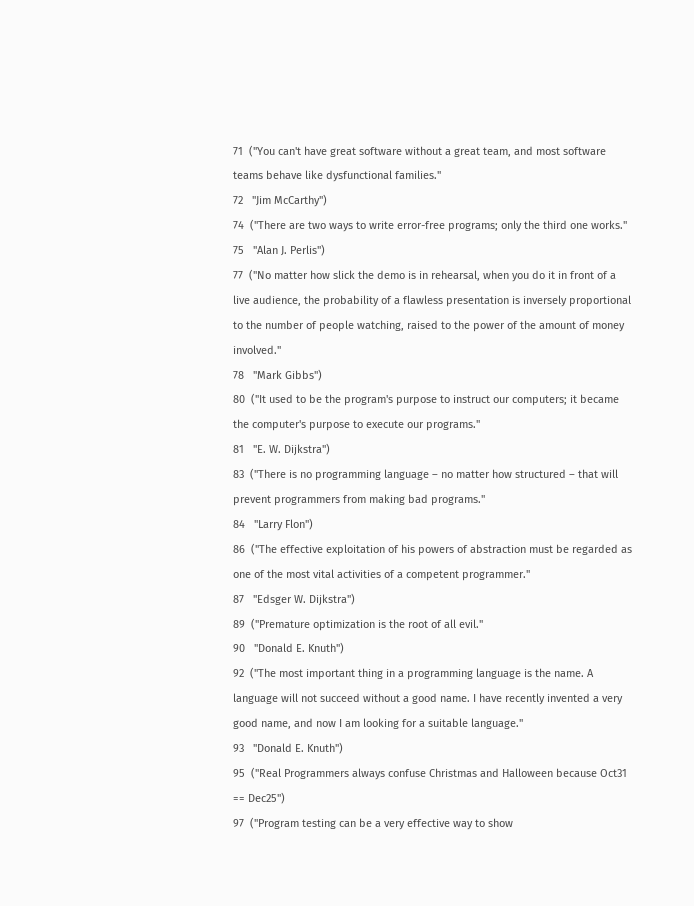71  ("You can't have great software without a great team, and most software teams behave like dysfunctional families."
72   "Jim McCarthy")
74  ("There are two ways to write error-free programs; only the third one works."
75   "Alan J. Perlis")
77  ("No matter how slick the demo is in rehearsal, when you do it in front of a live audience, the probability of a flawless presentation is inversely proportional to the number of people watching, raised to the power of the amount of money involved."
78   "Mark Gibbs")
80  ("It used to be the program's purpose to instruct our computers; it became the computer's purpose to execute our programs."
81   "E. W. Dijkstra")
83  ("There is no programming language – no matter how structured – that will prevent programmers from making bad programs."
84   "Larry Flon")
86  ("The effective exploitation of his powers of abstraction must be regarded as one of the most vital activities of a competent programmer."
87   "Edsger W. Dijkstra")
89  ("Premature optimization is the root of all evil."
90   "Donald E. Knuth")
92  ("The most important thing in a programming language is the name. A language will not succeed without a good name. I have recently invented a very good name, and now I am looking for a suitable language."
93   "Donald E. Knuth")
95  ("Real Programmers always confuse Christmas and Halloween because Oct31 == Dec25")
97  ("Program testing can be a very effective way to show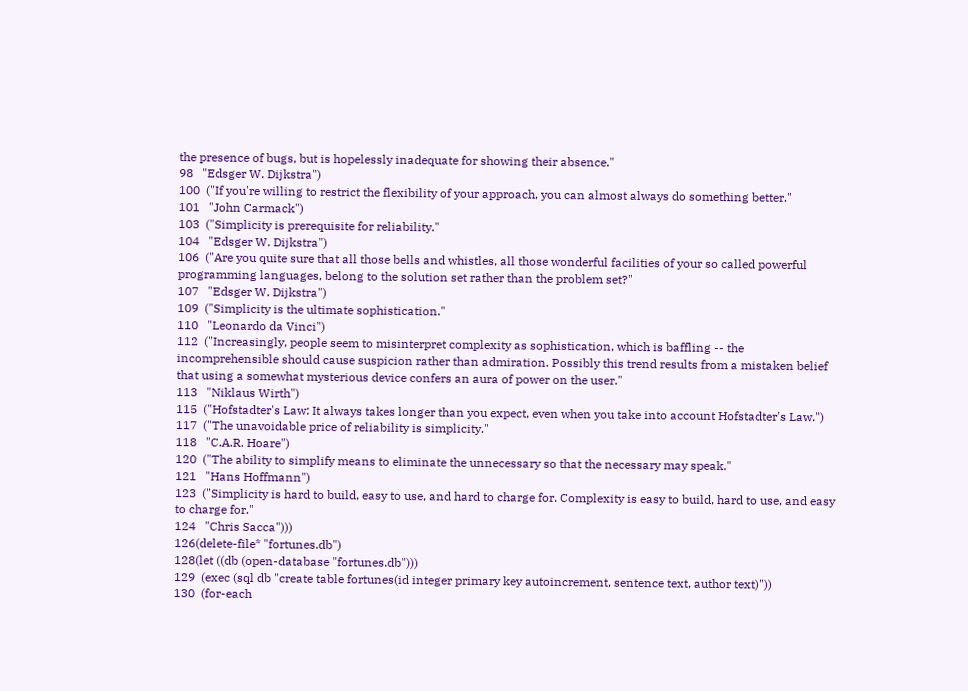the presence of bugs, but is hopelessly inadequate for showing their absence."
98   "Edsger W. Dijkstra")
100  ("If you're willing to restrict the flexibility of your approach, you can almost always do something better."
101   "John Carmack")
103  ("Simplicity is prerequisite for reliability."
104   "Edsger W. Dijkstra")
106  ("Are you quite sure that all those bells and whistles, all those wonderful facilities of your so called powerful programming languages, belong to the solution set rather than the problem set?"
107   "Edsger W. Dijkstra")
109  ("Simplicity is the ultimate sophistication."
110   "Leonardo da Vinci")
112  ("Increasingly, people seem to misinterpret complexity as sophistication, which is baffling -- the incomprehensible should cause suspicion rather than admiration. Possibly this trend results from a mistaken belief that using a somewhat mysterious device confers an aura of power on the user."
113   "Niklaus Wirth")
115  ("Hofstadter's Law: It always takes longer than you expect, even when you take into account Hofstadter's Law.")
117  ("The unavoidable price of reliability is simplicity."
118   "C.A.R. Hoare")
120  ("The ability to simplify means to eliminate the unnecessary so that the necessary may speak."
121   "Hans Hoffmann")
123  ("Simplicity is hard to build, easy to use, and hard to charge for. Complexity is easy to build, hard to use, and easy to charge for."
124   "Chris Sacca")))
126(delete-file* "fortunes.db")
128(let ((db (open-database "fortunes.db")))
129  (exec (sql db "create table fortunes(id integer primary key autoincrement, sentence text, author text)"))
130  (for-each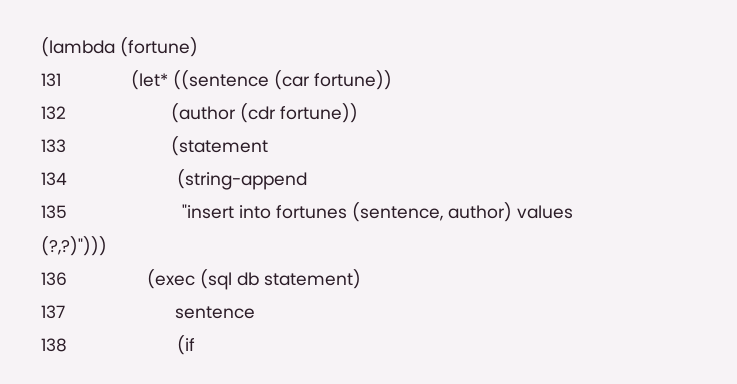(lambda (fortune)
131              (let* ((sentence (car fortune))
132                     (author (cdr fortune))
133                     (statement
134                      (string-append
135                       "insert into fortunes (sentence, author) values (?,?)")))
136                (exec (sql db statement)
137                      sentence
138                      (if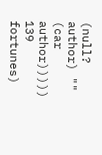(null? author) "" (car author)))))
139            fortunes)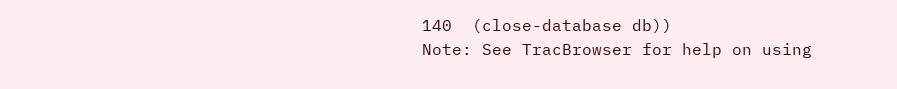140  (close-database db))
Note: See TracBrowser for help on using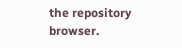the repository browser.